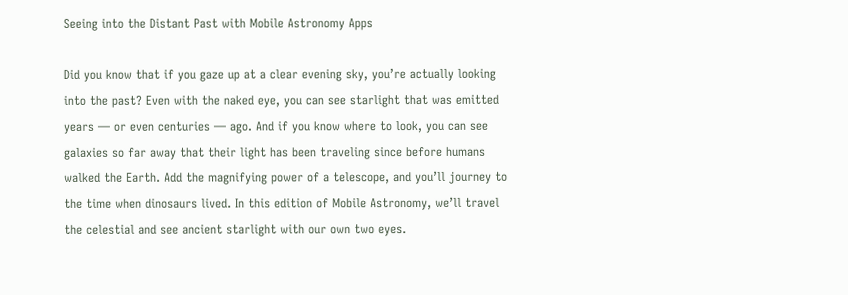Seeing into the Distant Past with Mobile Astronomy Apps

Did you know that if you gaze up at a clear evening sky, you’re actually looking into the past? Even with the naked eye, you can see starlight that was emitted years — or even centuries — ago. And if you know where to look, you can see galaxies so far away that their light has been traveling since before humans walked the Earth. Add the magnifying power of a telescope, and you’ll journey to the time when dinosaurs lived. In this edition of Mobile Astronomy, we’ll travel the celestial and see ancient starlight with our own two eyes.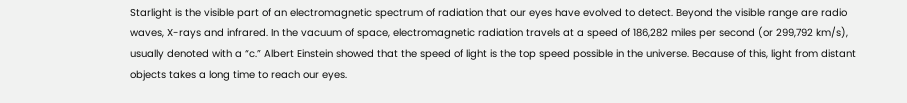Starlight is the visible part of an electromagnetic spectrum of radiation that our eyes have evolved to detect. Beyond the visible range are radio waves, X-rays and infrared. In the vacuum of space, electromagnetic radiation travels at a speed of 186,282 miles per second (or 299,792 km/s), usually denoted with a “c.” Albert Einstein showed that the speed of light is the top speed possible in the universe. Because of this, light from distant objects takes a long time to reach our eyes.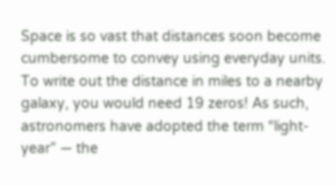Space is so vast that distances soon become cumbersome to convey using everyday units. To write out the distance in miles to a nearby galaxy, you would need 19 zeros! As such, astronomers have adopted the term “light-year” — the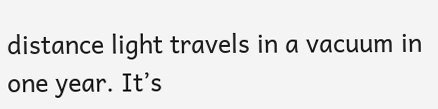distance light travels in a vacuum in one year. It’s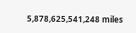5,878,625,541,248 miles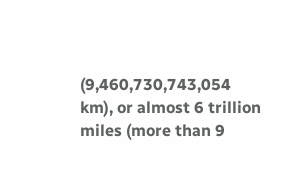(9,460,730,743,054 km), or almost 6 trillion miles (more than 9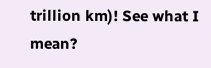trillion km)! See what I mean?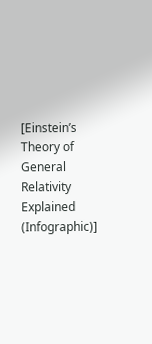[Einstein’s Theory of General Relativity Explained (Infographic)]